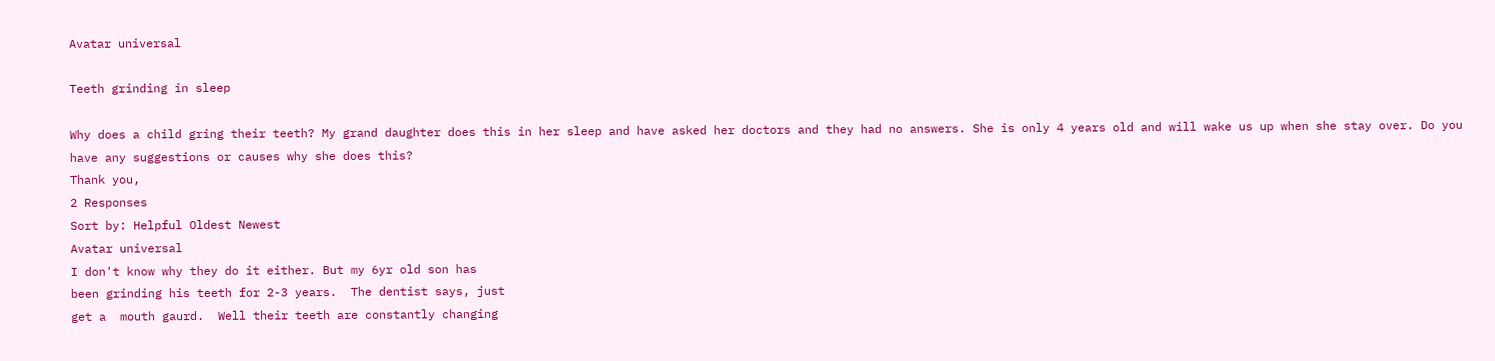Avatar universal

Teeth grinding in sleep

Why does a child gring their teeth? My grand daughter does this in her sleep and have asked her doctors and they had no answers. She is only 4 years old and will wake us up when she stay over. Do you have any suggestions or causes why she does this?
Thank you,
2 Responses
Sort by: Helpful Oldest Newest
Avatar universal
I don't know why they do it either. But my 6yr old son has
been grinding his teeth for 2-3 years.  The dentist says, just
get a  mouth gaurd.  Well their teeth are constantly changing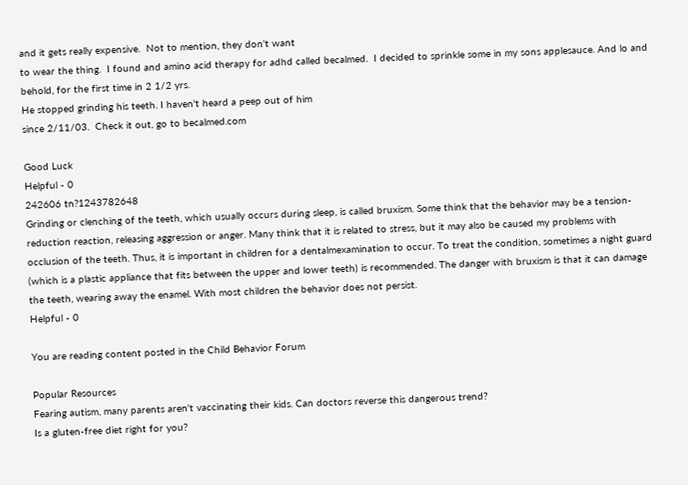and it gets really expensive.  Not to mention, they don't want
to wear the thing.  I found and amino acid therapy for adhd called becalmed.  I decided to sprinkle some in my sons applesauce. And lo and behold, for the first time in 2 1/2 yrs.
He stopped grinding his teeth. I haven't heard a peep out of him
since 2/11/03.  Check it out, go to becalmed.com

Good Luck
Helpful - 0
242606 tn?1243782648
Grinding or clenching of the teeth, which usually occurs during sleep, is called bruxism. Some think that the behavior may be a tension-reduction reaction, releasing aggression or anger. Many think that it is related to stress, but it may also be caused my problems with occlusion of the teeth. Thus, it is important in children for a dentalmexamination to occur. To treat the condition, sometimes a night guard (which is a plastic appliance that fits between the upper and lower teeth) is recommended. The danger with bruxism is that it can damage the teeth, wearing away the enamel. With most children the behavior does not persist.
Helpful - 0

You are reading content posted in the Child Behavior Forum

Popular Resources
Fearing autism, many parents aren't vaccinating their kids. Can doctors reverse this dangerous trend?
Is a gluten-free diet right for you?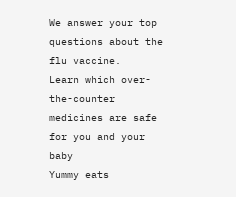We answer your top questions about the flu vaccine.
Learn which over-the-counter medicines are safe for you and your baby
Yummy eats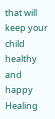that will keep your child healthy and happy
Healing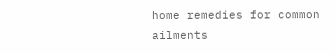home remedies for common ailments